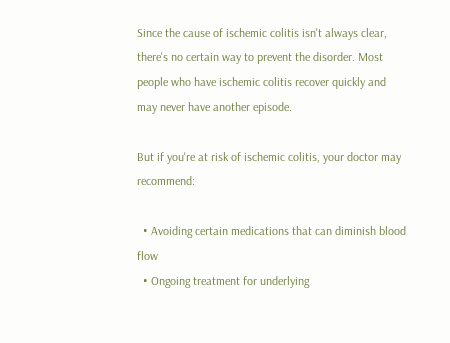Since the cause of ischemic colitis isn't always clear, there's no certain way to prevent the disorder. Most people who have ischemic colitis recover quickly and may never have another episode.

But if you're at risk of ischemic colitis, your doctor may recommend:

  • Avoiding certain medications that can diminish blood flow
  • Ongoing treatment for underlying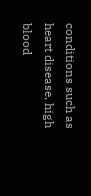conditions such as heart disease, high blood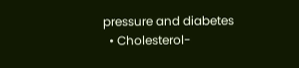pressure and diabetes
  • Cholesterol-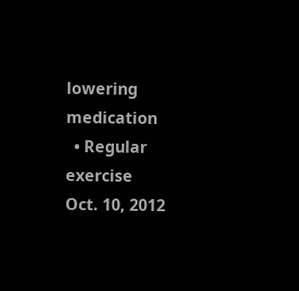lowering medication
  • Regular exercise
Oct. 10, 2012